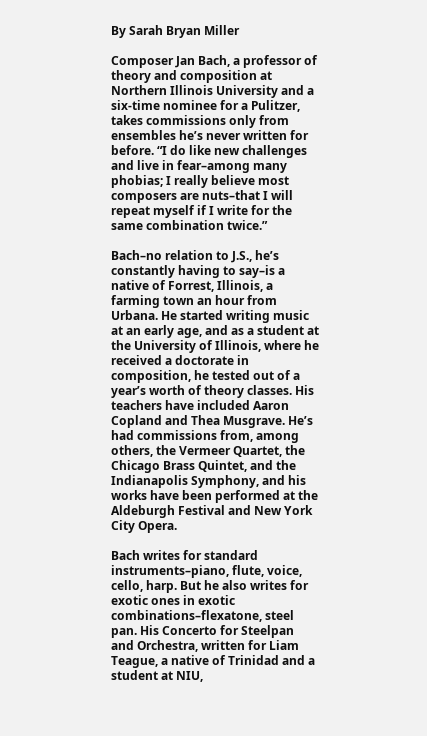By Sarah Bryan Miller

Composer Jan Bach, a professor of theory and composition at Northern Illinois University and a six-time nominee for a Pulitzer, takes commissions only from ensembles he’s never written for before. “I do like new challenges and live in fear–among many phobias; I really believe most composers are nuts–that I will repeat myself if I write for the same combination twice.”

Bach–no relation to J.S., he’s constantly having to say–is a native of Forrest, Illinois, a farming town an hour from Urbana. He started writing music at an early age, and as a student at the University of Illinois, where he received a doctorate in composition, he tested out of a year’s worth of theory classes. His teachers have included Aaron Copland and Thea Musgrave. He’s had commissions from, among others, the Vermeer Quartet, the Chicago Brass Quintet, and the Indianapolis Symphony, and his works have been performed at the Aldeburgh Festival and New York City Opera.

Bach writes for standard instruments–piano, flute, voice, cello, harp. But he also writes for exotic ones in exotic combinations–flexatone, steel pan. His Concerto for Steelpan and Orchestra, written for Liam Teague, a native of Trinidad and a student at NIU,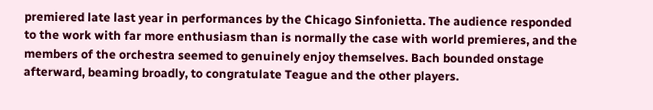premiered late last year in performances by the Chicago Sinfonietta. The audience responded to the work with far more enthusiasm than is normally the case with world premieres, and the members of the orchestra seemed to genuinely enjoy themselves. Bach bounded onstage afterward, beaming broadly, to congratulate Teague and the other players.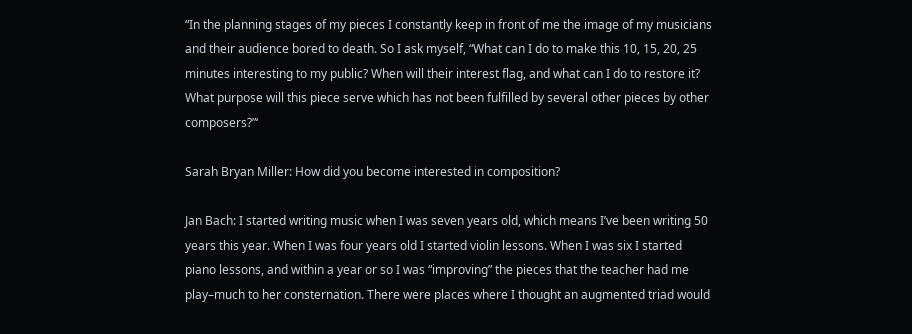“In the planning stages of my pieces I constantly keep in front of me the image of my musicians and their audience bored to death. So I ask myself, “What can I do to make this 10, 15, 20, 25 minutes interesting to my public? When will their interest flag, and what can I do to restore it? What purpose will this piece serve which has not been fulfilled by several other pieces by other composers?”‘

Sarah Bryan Miller: How did you become interested in composition?

Jan Bach: I started writing music when I was seven years old, which means I’ve been writing 50 years this year. When I was four years old I started violin lessons. When I was six I started piano lessons, and within a year or so I was “improving” the pieces that the teacher had me play–much to her consternation. There were places where I thought an augmented triad would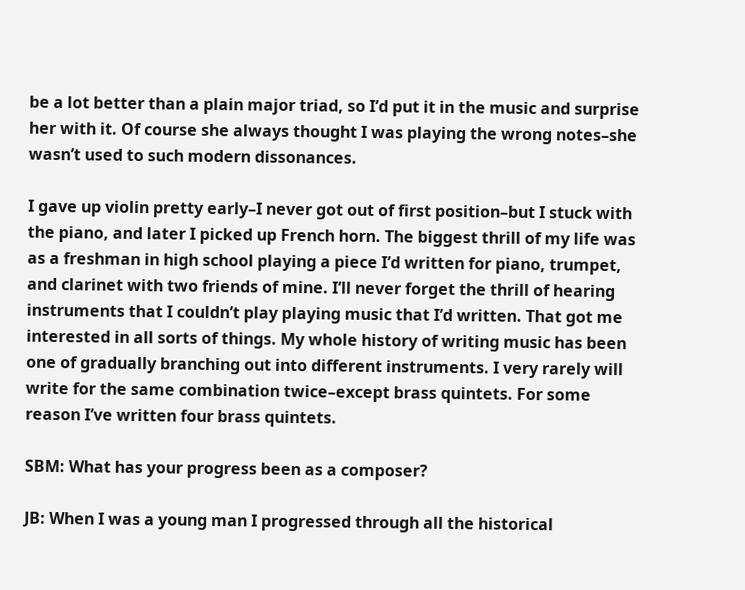be a lot better than a plain major triad, so I’d put it in the music and surprise her with it. Of course she always thought I was playing the wrong notes–she wasn’t used to such modern dissonances.

I gave up violin pretty early–I never got out of first position–but I stuck with the piano, and later I picked up French horn. The biggest thrill of my life was as a freshman in high school playing a piece I’d written for piano, trumpet, and clarinet with two friends of mine. I’ll never forget the thrill of hearing instruments that I couldn’t play playing music that I’d written. That got me interested in all sorts of things. My whole history of writing music has been one of gradually branching out into different instruments. I very rarely will write for the same combination twice–except brass quintets. For some reason I’ve written four brass quintets.

SBM: What has your progress been as a composer?

JB: When I was a young man I progressed through all the historical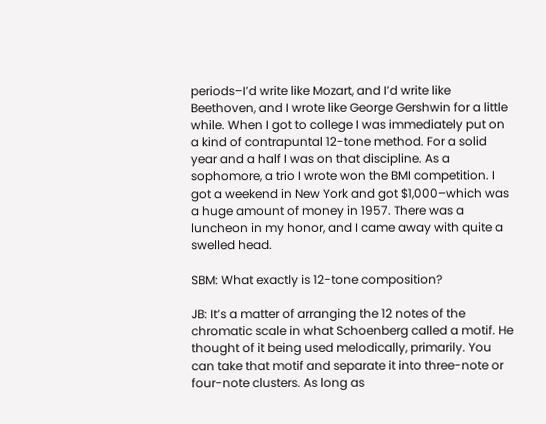periods–I’d write like Mozart, and I’d write like Beethoven, and I wrote like George Gershwin for a little while. When I got to college I was immediately put on a kind of contrapuntal 12-tone method. For a solid year and a half I was on that discipline. As a sophomore, a trio I wrote won the BMI competition. I got a weekend in New York and got $1,000–which was a huge amount of money in 1957. There was a luncheon in my honor, and I came away with quite a swelled head.

SBM: What exactly is 12-tone composition?

JB: It’s a matter of arranging the 12 notes of the chromatic scale in what Schoenberg called a motif. He thought of it being used melodically, primarily. You can take that motif and separate it into three-note or four-note clusters. As long as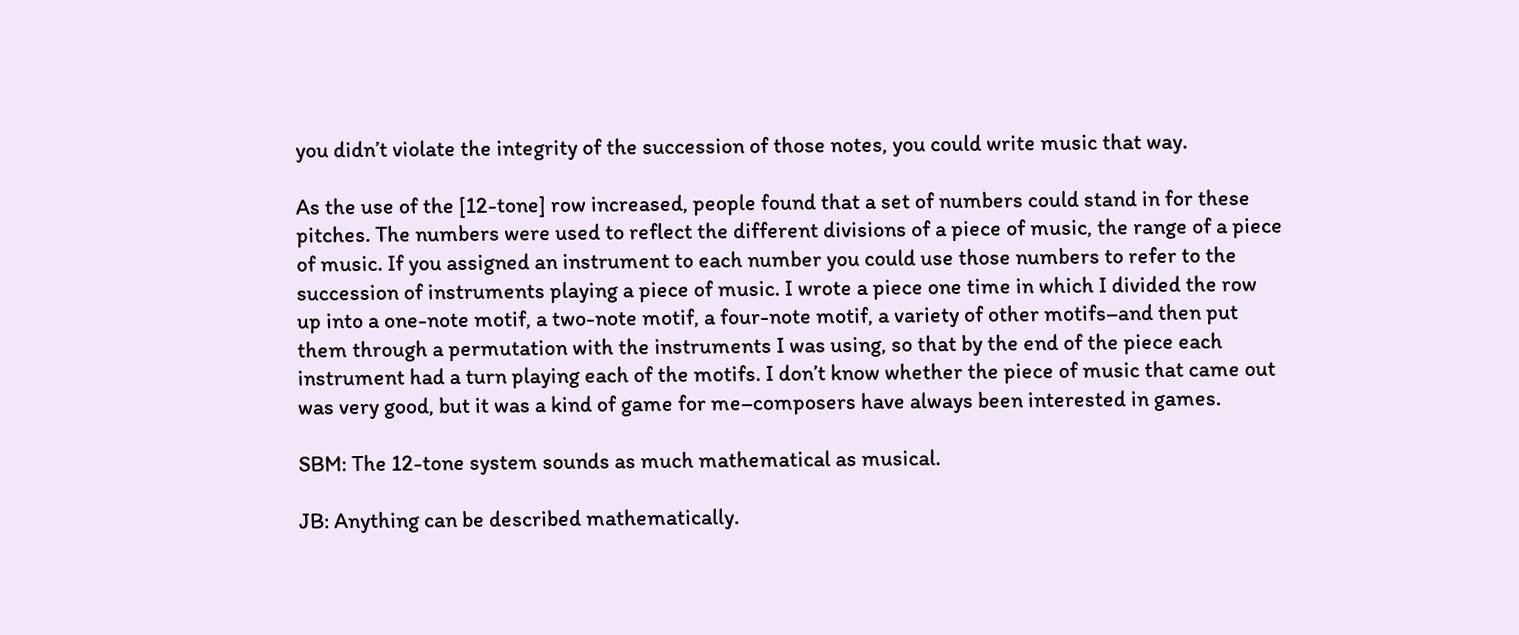you didn’t violate the integrity of the succession of those notes, you could write music that way.

As the use of the [12-tone] row increased, people found that a set of numbers could stand in for these pitches. The numbers were used to reflect the different divisions of a piece of music, the range of a piece of music. If you assigned an instrument to each number you could use those numbers to refer to the succession of instruments playing a piece of music. I wrote a piece one time in which I divided the row up into a one-note motif, a two-note motif, a four-note motif, a variety of other motifs–and then put them through a permutation with the instruments I was using, so that by the end of the piece each instrument had a turn playing each of the motifs. I don’t know whether the piece of music that came out was very good, but it was a kind of game for me–composers have always been interested in games.

SBM: The 12-tone system sounds as much mathematical as musical.

JB: Anything can be described mathematically.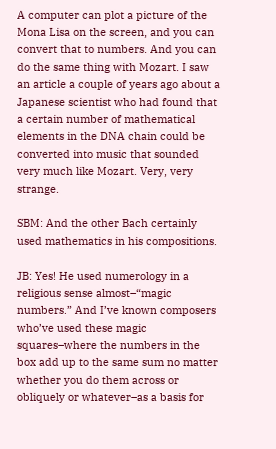A computer can plot a picture of the Mona Lisa on the screen, and you can convert that to numbers. And you can do the same thing with Mozart. I saw an article a couple of years ago about a Japanese scientist who had found that a certain number of mathematical elements in the DNA chain could be converted into music that sounded very much like Mozart. Very, very strange.

SBM: And the other Bach certainly used mathematics in his compositions.

JB: Yes! He used numerology in a religious sense almost–“magic numbers.” And I’ve known composers who’ve used these magic squares–where the numbers in the box add up to the same sum no matter whether you do them across or obliquely or whatever–as a basis for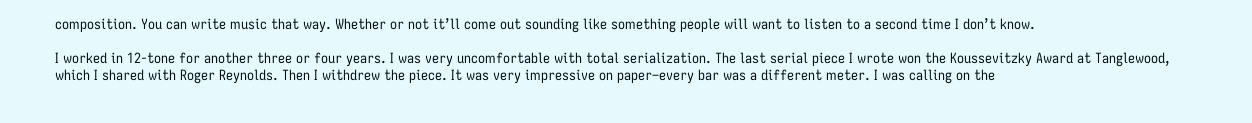composition. You can write music that way. Whether or not it’ll come out sounding like something people will want to listen to a second time I don’t know.

I worked in 12-tone for another three or four years. I was very uncomfortable with total serialization. The last serial piece I wrote won the Koussevitzky Award at Tanglewood, which I shared with Roger Reynolds. Then I withdrew the piece. It was very impressive on paper–every bar was a different meter. I was calling on the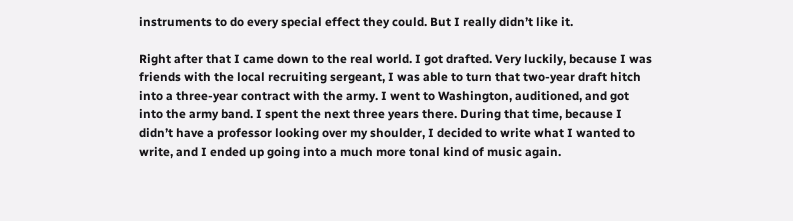instruments to do every special effect they could. But I really didn’t like it.

Right after that I came down to the real world. I got drafted. Very luckily, because I was friends with the local recruiting sergeant, I was able to turn that two-year draft hitch into a three-year contract with the army. I went to Washington, auditioned, and got into the army band. I spent the next three years there. During that time, because I didn’t have a professor looking over my shoulder, I decided to write what I wanted to write, and I ended up going into a much more tonal kind of music again.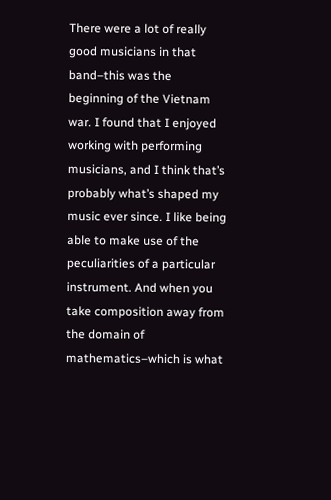There were a lot of really good musicians in that band–this was the beginning of the Vietnam war. I found that I enjoyed working with performing musicians, and I think that’s probably what’s shaped my music ever since. I like being able to make use of the peculiarities of a particular instrument. And when you take composition away from the domain of mathematics–which is what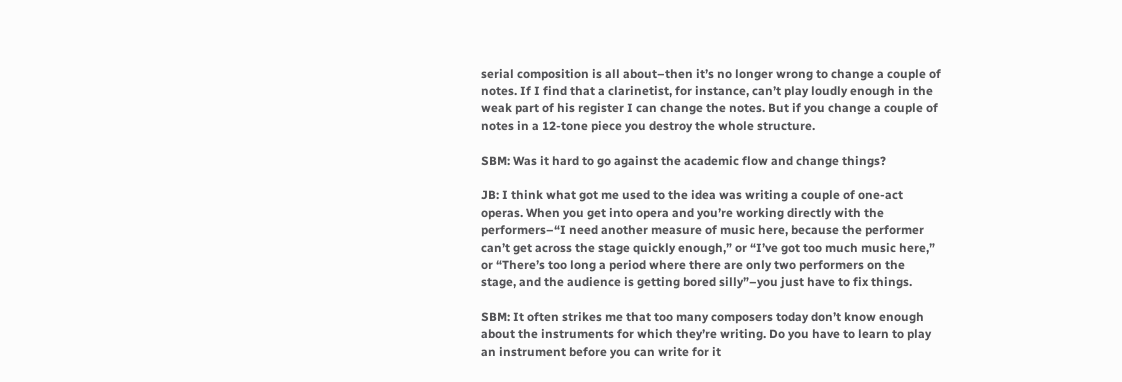serial composition is all about–then it’s no longer wrong to change a couple of notes. If I find that a clarinetist, for instance, can’t play loudly enough in the weak part of his register I can change the notes. But if you change a couple of notes in a 12-tone piece you destroy the whole structure.

SBM: Was it hard to go against the academic flow and change things?

JB: I think what got me used to the idea was writing a couple of one-act operas. When you get into opera and you’re working directly with the performers–“I need another measure of music here, because the performer can’t get across the stage quickly enough,” or “I’ve got too much music here,” or “There’s too long a period where there are only two performers on the stage, and the audience is getting bored silly”–you just have to fix things.

SBM: It often strikes me that too many composers today don’t know enough about the instruments for which they’re writing. Do you have to learn to play an instrument before you can write for it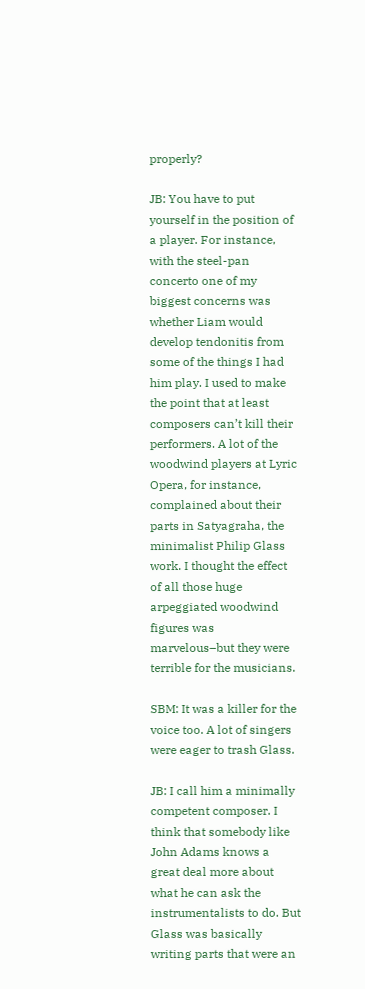properly?

JB: You have to put yourself in the position of a player. For instance, with the steel-pan concerto one of my biggest concerns was whether Liam would develop tendonitis from some of the things I had him play. I used to make the point that at least composers can’t kill their performers. A lot of the woodwind players at Lyric Opera, for instance, complained about their parts in Satyagraha, the minimalist Philip Glass work. I thought the effect of all those huge arpeggiated woodwind figures was marvelous–but they were terrible for the musicians.

SBM: It was a killer for the voice too. A lot of singers were eager to trash Glass.

JB: I call him a minimally competent composer. I think that somebody like John Adams knows a great deal more about what he can ask the instrumentalists to do. But Glass was basically writing parts that were an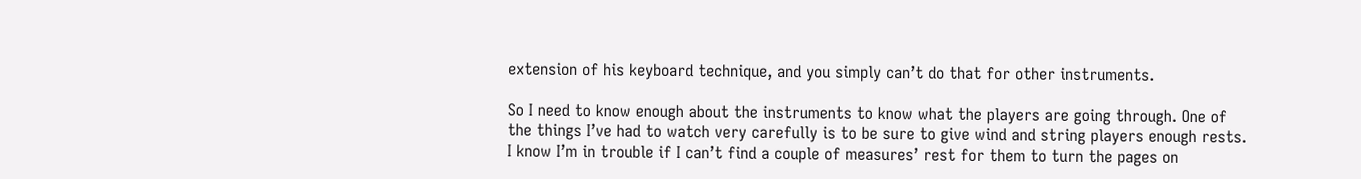extension of his keyboard technique, and you simply can’t do that for other instruments.

So I need to know enough about the instruments to know what the players are going through. One of the things I’ve had to watch very carefully is to be sure to give wind and string players enough rests. I know I’m in trouble if I can’t find a couple of measures’ rest for them to turn the pages on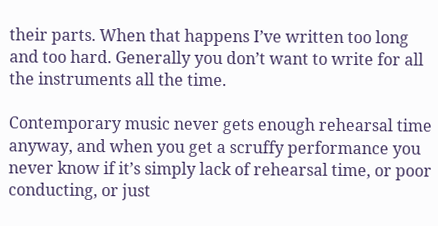their parts. When that happens I’ve written too long and too hard. Generally you don’t want to write for all the instruments all the time.

Contemporary music never gets enough rehearsal time anyway, and when you get a scruffy performance you never know if it’s simply lack of rehearsal time, or poor conducting, or just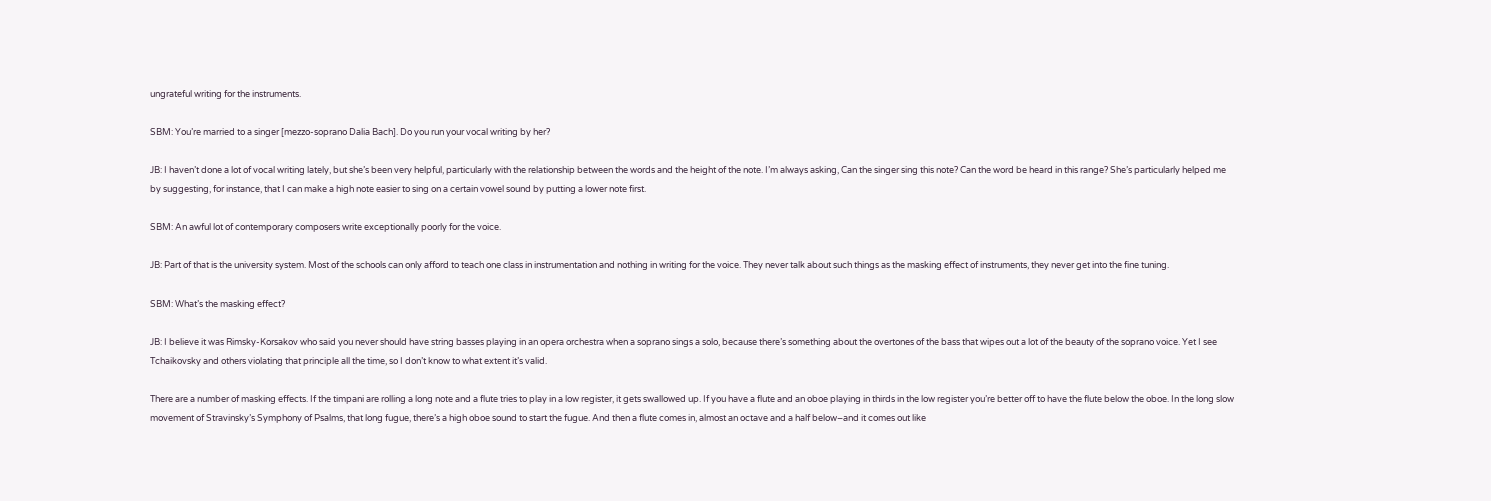ungrateful writing for the instruments.

SBM: You’re married to a singer [mezzo-soprano Dalia Bach]. Do you run your vocal writing by her?

JB: I haven’t done a lot of vocal writing lately, but she’s been very helpful, particularly with the relationship between the words and the height of the note. I’m always asking, Can the singer sing this note? Can the word be heard in this range? She’s particularly helped me by suggesting, for instance, that I can make a high note easier to sing on a certain vowel sound by putting a lower note first.

SBM: An awful lot of contemporary composers write exceptionally poorly for the voice.

JB: Part of that is the university system. Most of the schools can only afford to teach one class in instrumentation and nothing in writing for the voice. They never talk about such things as the masking effect of instruments, they never get into the fine tuning.

SBM: What’s the masking effect?

JB: I believe it was Rimsky-Korsakov who said you never should have string basses playing in an opera orchestra when a soprano sings a solo, because there’s something about the overtones of the bass that wipes out a lot of the beauty of the soprano voice. Yet I see Tchaikovsky and others violating that principle all the time, so I don’t know to what extent it’s valid.

There are a number of masking effects. If the timpani are rolling a long note and a flute tries to play in a low register, it gets swallowed up. If you have a flute and an oboe playing in thirds in the low register you’re better off to have the flute below the oboe. In the long slow movement of Stravinsky’s Symphony of Psalms, that long fugue, there’s a high oboe sound to start the fugue. And then a flute comes in, almost an octave and a half below–and it comes out like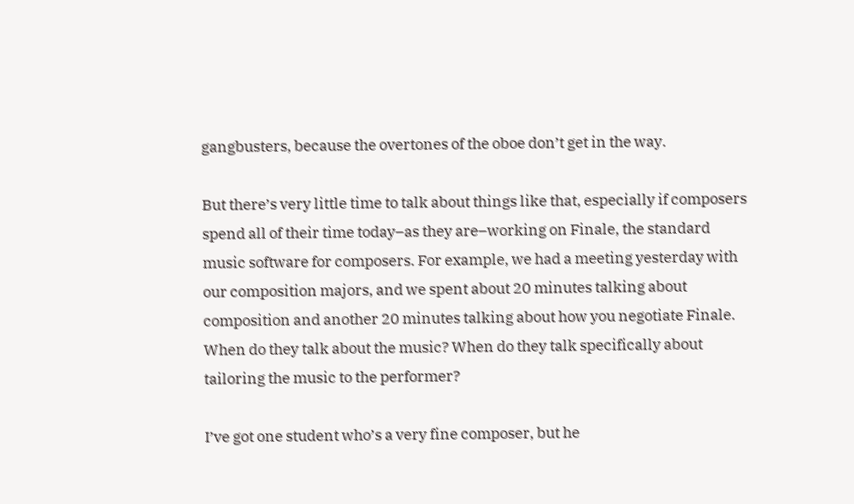gangbusters, because the overtones of the oboe don’t get in the way.

But there’s very little time to talk about things like that, especially if composers spend all of their time today–as they are–working on Finale, the standard music software for composers. For example, we had a meeting yesterday with our composition majors, and we spent about 20 minutes talking about composition and another 20 minutes talking about how you negotiate Finale. When do they talk about the music? When do they talk specifically about tailoring the music to the performer?

I’ve got one student who’s a very fine composer, but he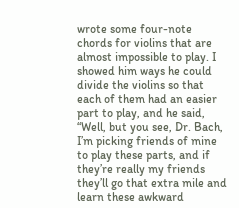wrote some four-note chords for violins that are almost impossible to play. I showed him ways he could divide the violins so that each of them had an easier part to play, and he said, “Well, but you see, Dr. Bach, I’m picking friends of mine to play these parts, and if they’re really my friends they’ll go that extra mile and learn these awkward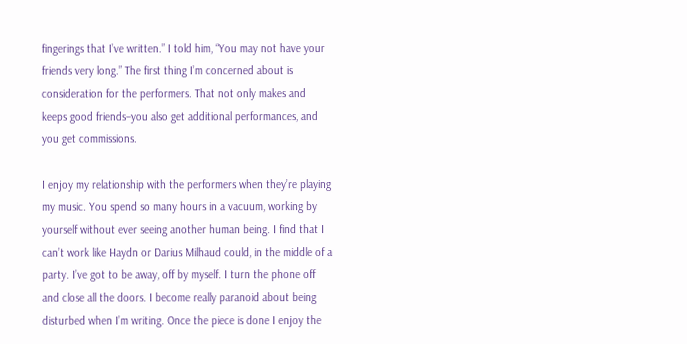fingerings that I’ve written.” I told him, “You may not have your friends very long.” The first thing I’m concerned about is consideration for the performers. That not only makes and keeps good friends–you also get additional performances, and you get commissions.

I enjoy my relationship with the performers when they’re playing my music. You spend so many hours in a vacuum, working by yourself without ever seeing another human being. I find that I can’t work like Haydn or Darius Milhaud could, in the middle of a party. I’ve got to be away, off by myself. I turn the phone off and close all the doors. I become really paranoid about being disturbed when I’m writing. Once the piece is done I enjoy the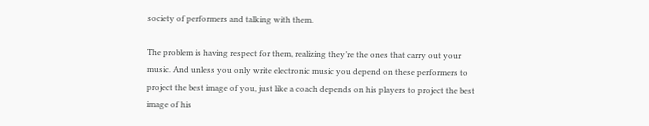society of performers and talking with them.

The problem is having respect for them, realizing they’re the ones that carry out your music. And unless you only write electronic music you depend on these performers to project the best image of you, just like a coach depends on his players to project the best image of his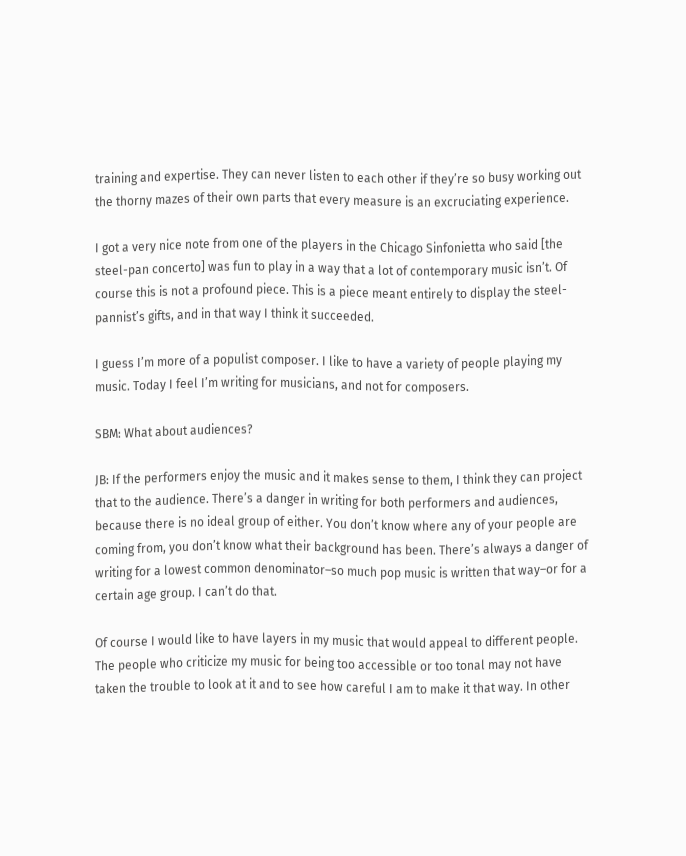training and expertise. They can never listen to each other if they’re so busy working out the thorny mazes of their own parts that every measure is an excruciating experience.

I got a very nice note from one of the players in the Chicago Sinfonietta who said [the steel-pan concerto] was fun to play in a way that a lot of contemporary music isn’t. Of course this is not a profound piece. This is a piece meant entirely to display the steel-pannist’s gifts, and in that way I think it succeeded.

I guess I’m more of a populist composer. I like to have a variety of people playing my music. Today I feel I’m writing for musicians, and not for composers.

SBM: What about audiences?

JB: If the performers enjoy the music and it makes sense to them, I think they can project that to the audience. There’s a danger in writing for both performers and audiences, because there is no ideal group of either. You don’t know where any of your people are coming from, you don’t know what their background has been. There’s always a danger of writing for a lowest common denominator–so much pop music is written that way–or for a certain age group. I can’t do that.

Of course I would like to have layers in my music that would appeal to different people. The people who criticize my music for being too accessible or too tonal may not have taken the trouble to look at it and to see how careful I am to make it that way. In other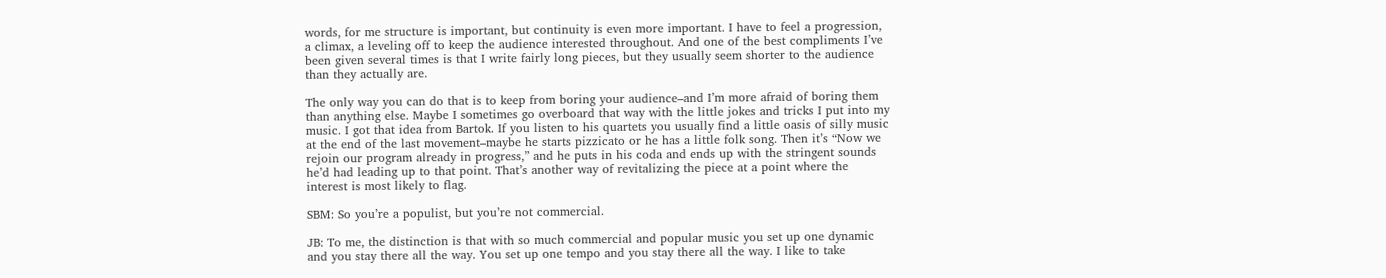words, for me structure is important, but continuity is even more important. I have to feel a progression, a climax, a leveling off to keep the audience interested throughout. And one of the best compliments I’ve been given several times is that I write fairly long pieces, but they usually seem shorter to the audience than they actually are.

The only way you can do that is to keep from boring your audience–and I’m more afraid of boring them than anything else. Maybe I sometimes go overboard that way with the little jokes and tricks I put into my music. I got that idea from Bartok. If you listen to his quartets you usually find a little oasis of silly music at the end of the last movement–maybe he starts pizzicato or he has a little folk song. Then it’s “Now we rejoin our program already in progress,” and he puts in his coda and ends up with the stringent sounds he’d had leading up to that point. That’s another way of revitalizing the piece at a point where the interest is most likely to flag.

SBM: So you’re a populist, but you’re not commercial.

JB: To me, the distinction is that with so much commercial and popular music you set up one dynamic and you stay there all the way. You set up one tempo and you stay there all the way. I like to take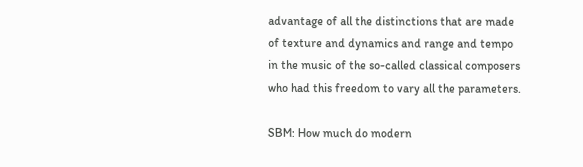advantage of all the distinctions that are made of texture and dynamics and range and tempo in the music of the so-called classical composers who had this freedom to vary all the parameters.

SBM: How much do modern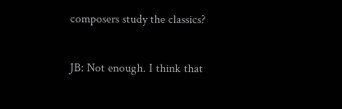composers study the classics?

JB: Not enough. I think that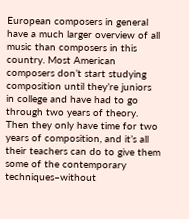European composers in general have a much larger overview of all music than composers in this country. Most American composers don’t start studying composition until they’re juniors in college and have had to go through two years of theory. Then they only have time for two years of composition, and it’s all their teachers can do to give them some of the contemporary techniques–without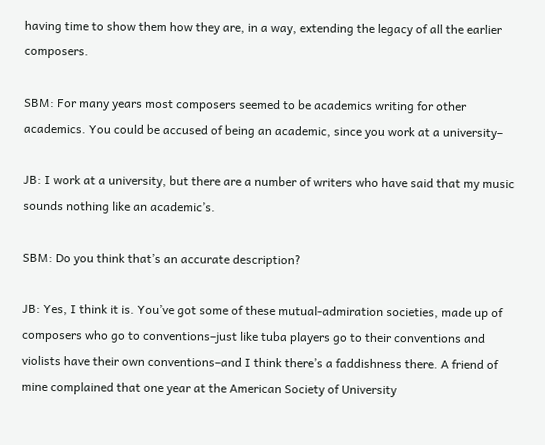having time to show them how they are, in a way, extending the legacy of all the earlier composers.

SBM: For many years most composers seemed to be academics writing for other academics. You could be accused of being an academic, since you work at a university–

JB: I work at a university, but there are a number of writers who have said that my music sounds nothing like an academic’s.

SBM: Do you think that’s an accurate description?

JB: Yes, I think it is. You’ve got some of these mutual-admiration societies, made up of composers who go to conventions–just like tuba players go to their conventions and violists have their own conventions–and I think there’s a faddishness there. A friend of mine complained that one year at the American Society of University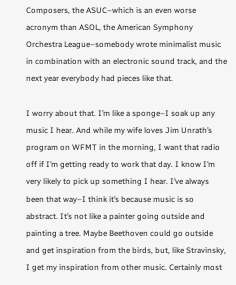Composers, the ASUC–which is an even worse acronym than ASOL, the American Symphony Orchestra League–somebody wrote minimalist music in combination with an electronic sound track, and the next year everybody had pieces like that.

I worry about that. I’m like a sponge–I soak up any music I hear. And while my wife loves Jim Unrath’s program on WFMT in the morning, I want that radio off if I’m getting ready to work that day. I know I’m very likely to pick up something I hear. I’ve always been that way–I think it’s because music is so abstract. It’s not like a painter going outside and painting a tree. Maybe Beethoven could go outside and get inspiration from the birds, but, like Stravinsky, I get my inspiration from other music. Certainly most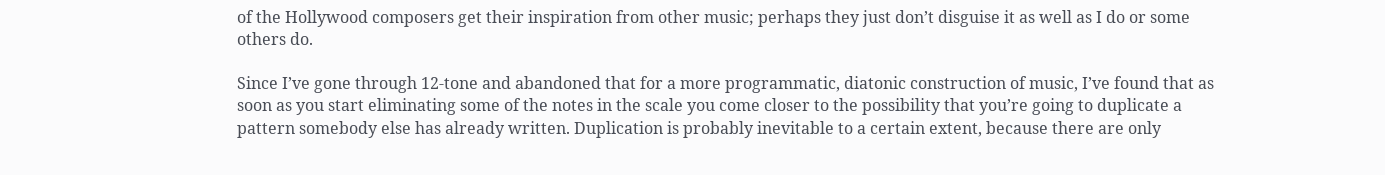of the Hollywood composers get their inspiration from other music; perhaps they just don’t disguise it as well as I do or some others do.

Since I’ve gone through 12-tone and abandoned that for a more programmatic, diatonic construction of music, I’ve found that as soon as you start eliminating some of the notes in the scale you come closer to the possibility that you’re going to duplicate a pattern somebody else has already written. Duplication is probably inevitable to a certain extent, because there are only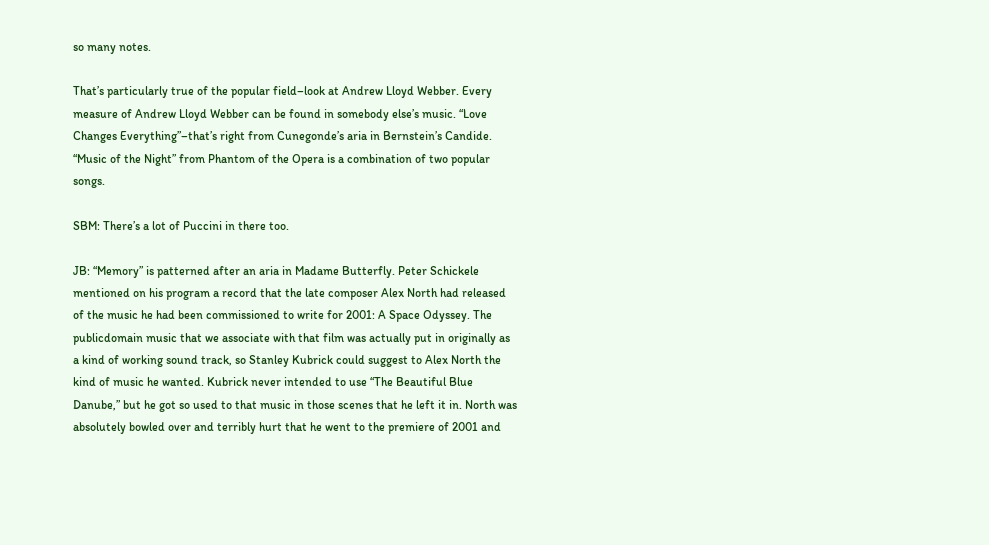so many notes.

That’s particularly true of the popular field–look at Andrew Lloyd Webber. Every measure of Andrew Lloyd Webber can be found in somebody else’s music. “Love Changes Everything”–that’s right from Cunegonde’s aria in Bernstein’s Candide. “Music of the Night” from Phantom of the Opera is a combination of two popular songs.

SBM: There’s a lot of Puccini in there too.

JB: “Memory” is patterned after an aria in Madame Butterfly. Peter Schickele mentioned on his program a record that the late composer Alex North had released of the music he had been commissioned to write for 2001: A Space Odyssey. The publicdomain music that we associate with that film was actually put in originally as a kind of working sound track, so Stanley Kubrick could suggest to Alex North the kind of music he wanted. Kubrick never intended to use “The Beautiful Blue Danube,” but he got so used to that music in those scenes that he left it in. North was absolutely bowled over and terribly hurt that he went to the premiere of 2001 and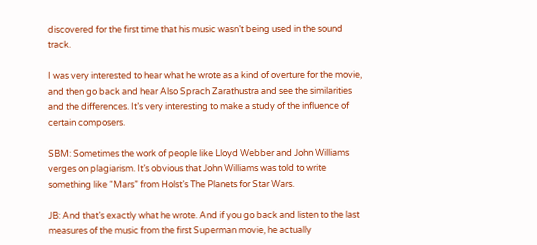discovered for the first time that his music wasn’t being used in the sound track.

I was very interested to hear what he wrote as a kind of overture for the movie, and then go back and hear Also Sprach Zarathustra and see the similarities and the differences. It’s very interesting to make a study of the influence of certain composers.

SBM: Sometimes the work of people like Lloyd Webber and John Williams verges on plagiarism. It’s obvious that John Williams was told to write something like “Mars” from Holst’s The Planets for Star Wars.

JB: And that’s exactly what he wrote. And if you go back and listen to the last measures of the music from the first Superman movie, he actually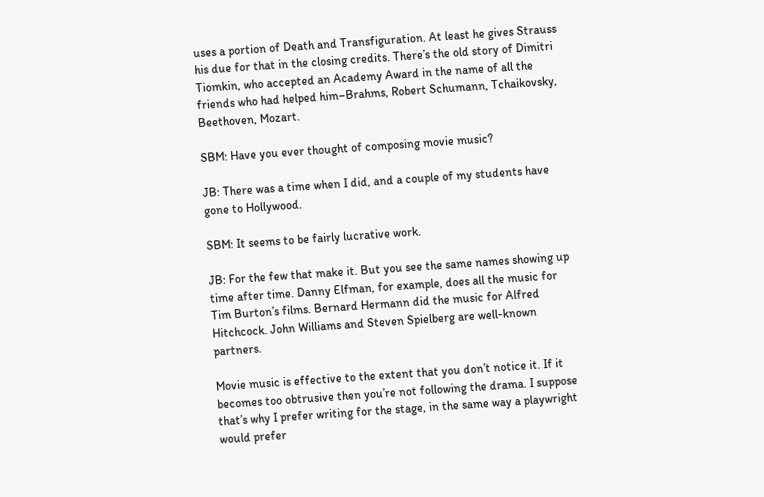uses a portion of Death and Transfiguration. At least he gives Strauss his due for that in the closing credits. There’s the old story of Dimitri Tiomkin, who accepted an Academy Award in the name of all the friends who had helped him–Brahms, Robert Schumann, Tchaikovsky, Beethoven, Mozart.

SBM: Have you ever thought of composing movie music?

JB: There was a time when I did, and a couple of my students have gone to Hollywood.

SBM: It seems to be fairly lucrative work.

JB: For the few that make it. But you see the same names showing up time after time. Danny Elfman, for example, does all the music for Tim Burton’s films. Bernard Hermann did the music for Alfred Hitchcock. John Williams and Steven Spielberg are well-known partners.

Movie music is effective to the extent that you don’t notice it. If it becomes too obtrusive then you’re not following the drama. I suppose that’s why I prefer writing for the stage, in the same way a playwright would prefer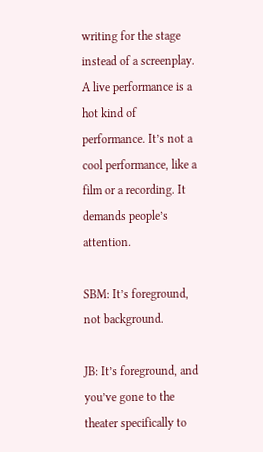writing for the stage instead of a screenplay. A live performance is a hot kind of performance. It’s not a cool performance, like a film or a recording. It demands people’s attention.

SBM: It’s foreground, not background.

JB: It’s foreground, and you’ve gone to the theater specifically to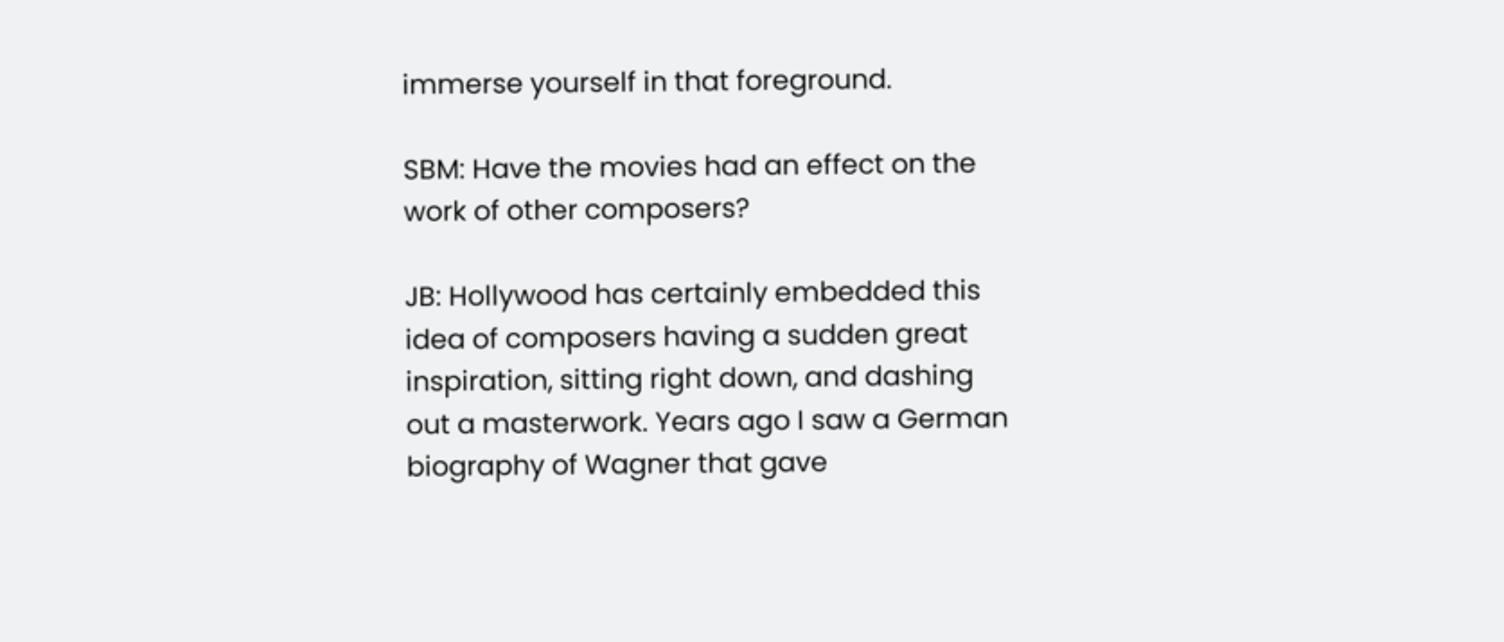immerse yourself in that foreground.

SBM: Have the movies had an effect on the work of other composers?

JB: Hollywood has certainly embedded this idea of composers having a sudden great inspiration, sitting right down, and dashing out a masterwork. Years ago I saw a German biography of Wagner that gave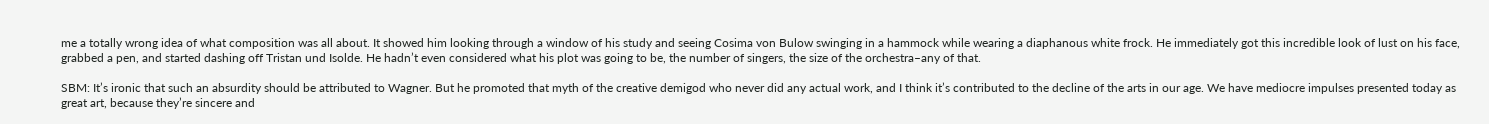me a totally wrong idea of what composition was all about. It showed him looking through a window of his study and seeing Cosima von Bulow swinging in a hammock while wearing a diaphanous white frock. He immediately got this incredible look of lust on his face, grabbed a pen, and started dashing off Tristan und Isolde. He hadn’t even considered what his plot was going to be, the number of singers, the size of the orchestra–any of that.

SBM: It’s ironic that such an absurdity should be attributed to Wagner. But he promoted that myth of the creative demigod who never did any actual work, and I think it’s contributed to the decline of the arts in our age. We have mediocre impulses presented today as great art, because they’re sincere and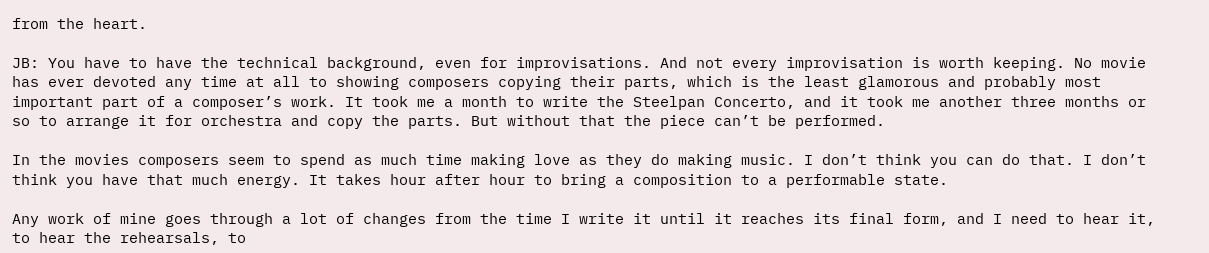from the heart.

JB: You have to have the technical background, even for improvisations. And not every improvisation is worth keeping. No movie has ever devoted any time at all to showing composers copying their parts, which is the least glamorous and probably most important part of a composer’s work. It took me a month to write the Steelpan Concerto, and it took me another three months or so to arrange it for orchestra and copy the parts. But without that the piece can’t be performed.

In the movies composers seem to spend as much time making love as they do making music. I don’t think you can do that. I don’t think you have that much energy. It takes hour after hour to bring a composition to a performable state.

Any work of mine goes through a lot of changes from the time I write it until it reaches its final form, and I need to hear it, to hear the rehearsals, to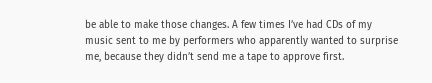be able to make those changes. A few times I’ve had CDs of my music sent to me by performers who apparently wanted to surprise me, because they didn’t send me a tape to approve first.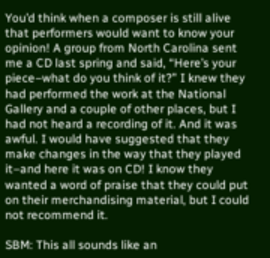You’d think when a composer is still alive that performers would want to know your opinion! A group from North Carolina sent me a CD last spring and said, “Here’s your piece–what do you think of it?” I knew they had performed the work at the National Gallery and a couple of other places, but I had not heard a recording of it. And it was awful. I would have suggested that they make changes in the way that they played it–and here it was on CD! I know they wanted a word of praise that they could put on their merchandising material, but I could not recommend it.

SBM: This all sounds like an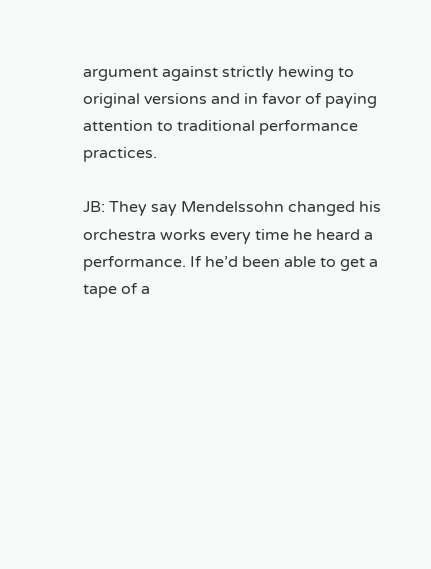argument against strictly hewing to original versions and in favor of paying attention to traditional performance practices.

JB: They say Mendelssohn changed his orchestra works every time he heard a performance. If he’d been able to get a tape of a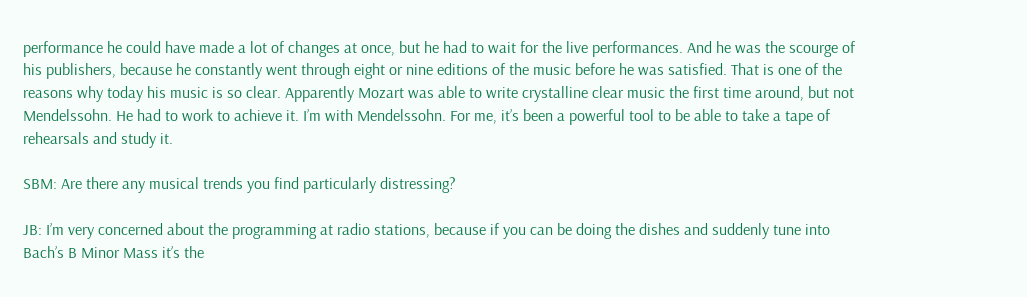performance he could have made a lot of changes at once, but he had to wait for the live performances. And he was the scourge of his publishers, because he constantly went through eight or nine editions of the music before he was satisfied. That is one of the reasons why today his music is so clear. Apparently Mozart was able to write crystalline clear music the first time around, but not Mendelssohn. He had to work to achieve it. I’m with Mendelssohn. For me, it’s been a powerful tool to be able to take a tape of rehearsals and study it.

SBM: Are there any musical trends you find particularly distressing?

JB: I’m very concerned about the programming at radio stations, because if you can be doing the dishes and suddenly tune into Bach’s B Minor Mass it’s the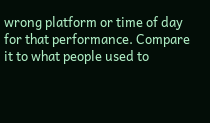wrong platform or time of day for that performance. Compare it to what people used to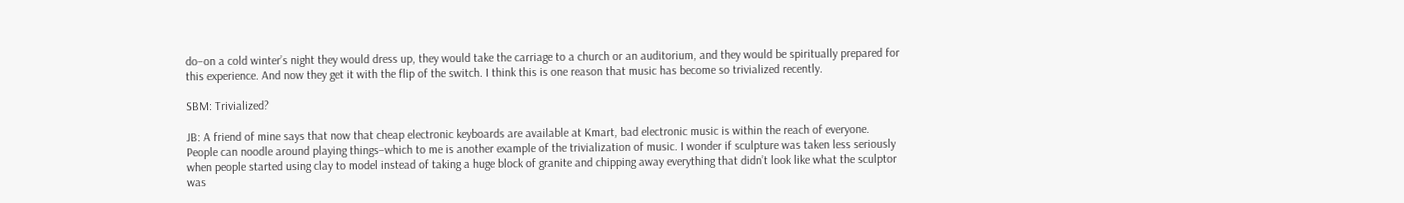do–on a cold winter’s night they would dress up, they would take the carriage to a church or an auditorium, and they would be spiritually prepared for this experience. And now they get it with the flip of the switch. I think this is one reason that music has become so trivialized recently.

SBM: Trivialized?

JB: A friend of mine says that now that cheap electronic keyboards are available at Kmart, bad electronic music is within the reach of everyone. People can noodle around playing things–which to me is another example of the trivialization of music. I wonder if sculpture was taken less seriously when people started using clay to model instead of taking a huge block of granite and chipping away everything that didn’t look like what the sculptor was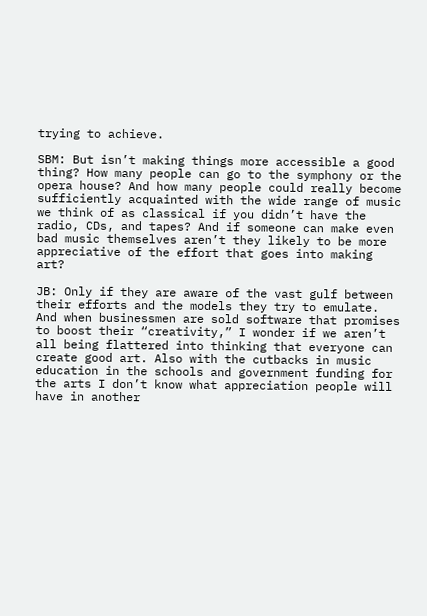trying to achieve.

SBM: But isn’t making things more accessible a good thing? How many people can go to the symphony or the opera house? And how many people could really become sufficiently acquainted with the wide range of music we think of as classical if you didn’t have the radio, CDs, and tapes? And if someone can make even bad music themselves aren’t they likely to be more appreciative of the effort that goes into making art?

JB: Only if they are aware of the vast gulf between their efforts and the models they try to emulate. And when businessmen are sold software that promises to boost their “creativity,” I wonder if we aren’t all being flattered into thinking that everyone can create good art. Also with the cutbacks in music education in the schools and government funding for the arts I don’t know what appreciation people will have in another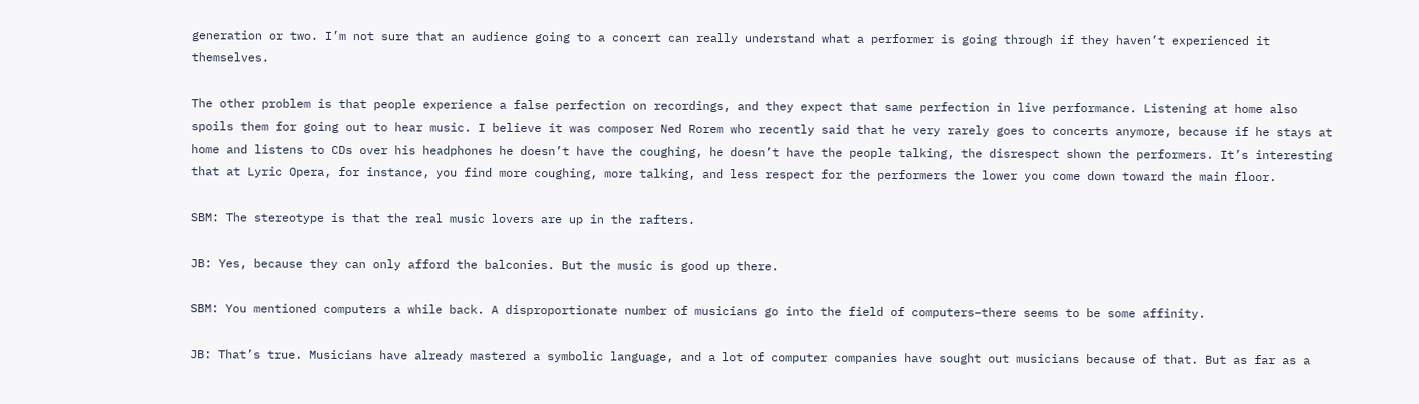generation or two. I’m not sure that an audience going to a concert can really understand what a performer is going through if they haven’t experienced it themselves.

The other problem is that people experience a false perfection on recordings, and they expect that same perfection in live performance. Listening at home also spoils them for going out to hear music. I believe it was composer Ned Rorem who recently said that he very rarely goes to concerts anymore, because if he stays at home and listens to CDs over his headphones he doesn’t have the coughing, he doesn’t have the people talking, the disrespect shown the performers. It’s interesting that at Lyric Opera, for instance, you find more coughing, more talking, and less respect for the performers the lower you come down toward the main floor.

SBM: The stereotype is that the real music lovers are up in the rafters.

JB: Yes, because they can only afford the balconies. But the music is good up there.

SBM: You mentioned computers a while back. A disproportionate number of musicians go into the field of computers–there seems to be some affinity.

JB: That’s true. Musicians have already mastered a symbolic language, and a lot of computer companies have sought out musicians because of that. But as far as a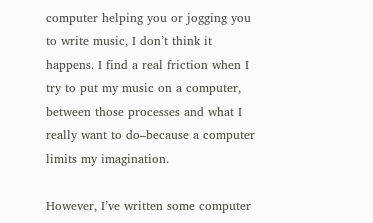computer helping you or jogging you to write music, I don’t think it happens. I find a real friction when I try to put my music on a computer, between those processes and what I really want to do–because a computer limits my imagination.

However, I’ve written some computer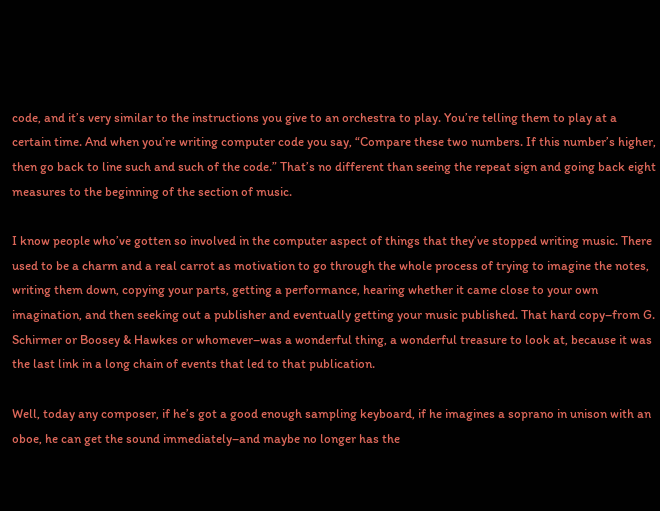code, and it’s very similar to the instructions you give to an orchestra to play. You’re telling them to play at a certain time. And when you’re writing computer code you say, “Compare these two numbers. If this number’s higher, then go back to line such and such of the code.” That’s no different than seeing the repeat sign and going back eight measures to the beginning of the section of music.

I know people who’ve gotten so involved in the computer aspect of things that they’ve stopped writing music. There used to be a charm and a real carrot as motivation to go through the whole process of trying to imagine the notes, writing them down, copying your parts, getting a performance, hearing whether it came close to your own imagination, and then seeking out a publisher and eventually getting your music published. That hard copy–from G. Schirmer or Boosey & Hawkes or whomever–was a wonderful thing, a wonderful treasure to look at, because it was the last link in a long chain of events that led to that publication.

Well, today any composer, if he’s got a good enough sampling keyboard, if he imagines a soprano in unison with an oboe, he can get the sound immediately–and maybe no longer has the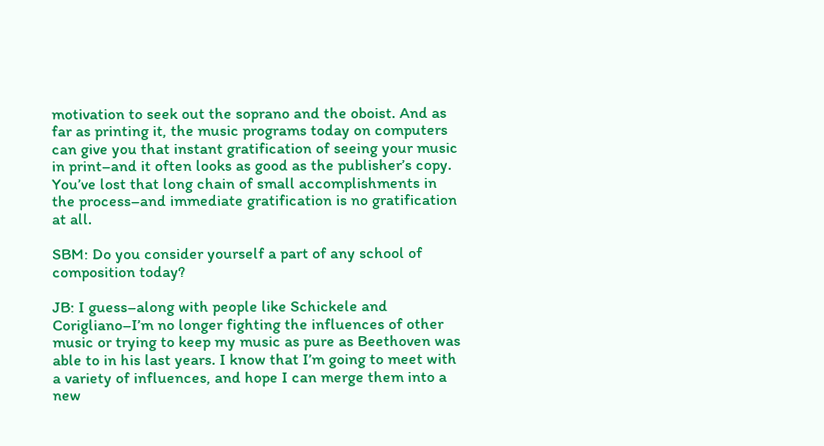motivation to seek out the soprano and the oboist. And as far as printing it, the music programs today on computers can give you that instant gratification of seeing your music in print–and it often looks as good as the publisher’s copy. You’ve lost that long chain of small accomplishments in the process–and immediate gratification is no gratification at all.

SBM: Do you consider yourself a part of any school of composition today?

JB: I guess–along with people like Schickele and Corigliano–I’m no longer fighting the influences of other music or trying to keep my music as pure as Beethoven was able to in his last years. I know that I’m going to meet with a variety of influences, and hope I can merge them into a new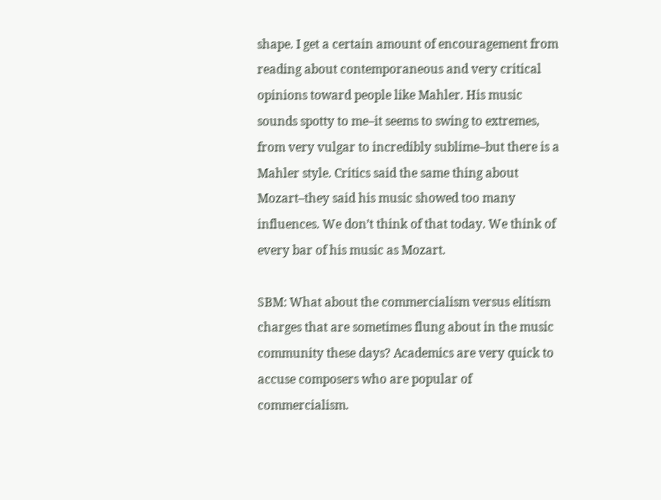shape. I get a certain amount of encouragement from reading about contemporaneous and very critical opinions toward people like Mahler. His music sounds spotty to me–it seems to swing to extremes, from very vulgar to incredibly sublime–but there is a Mahler style. Critics said the same thing about Mozart–they said his music showed too many influences. We don’t think of that today. We think of every bar of his music as Mozart.

SBM: What about the commercialism versus elitism charges that are sometimes flung about in the music community these days? Academics are very quick to accuse composers who are popular of commercialism.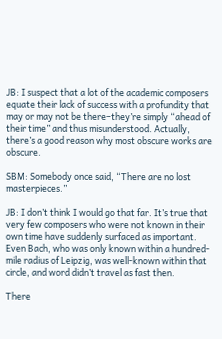JB: I suspect that a lot of the academic composers equate their lack of success with a profundity that may or may not be there–they’re simply “ahead of their time” and thus misunderstood. Actually, there’s a good reason why most obscure works are obscure.

SBM: Somebody once said, “There are no lost masterpieces.”

JB: I don’t think I would go that far. It’s true that very few composers who were not known in their own time have suddenly surfaced as important. Even Bach, who was only known within a hundred-mile radius of Leipzig, was well-known within that circle, and word didn’t travel as fast then.

There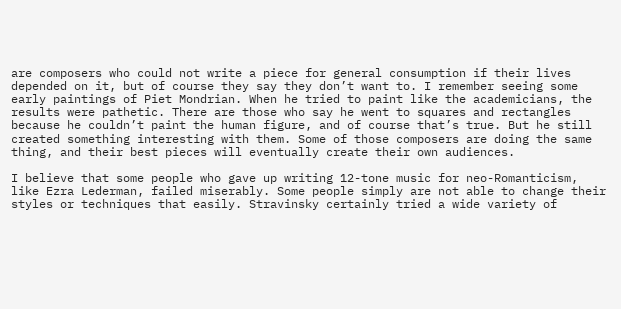are composers who could not write a piece for general consumption if their lives depended on it, but of course they say they don’t want to. I remember seeing some early paintings of Piet Mondrian. When he tried to paint like the academicians, the results were pathetic. There are those who say he went to squares and rectangles because he couldn’t paint the human figure, and of course that’s true. But he still created something interesting with them. Some of those composers are doing the same thing, and their best pieces will eventually create their own audiences.

I believe that some people who gave up writing 12-tone music for neo-Romanticism, like Ezra Lederman, failed miserably. Some people simply are not able to change their styles or techniques that easily. Stravinsky certainly tried a wide variety of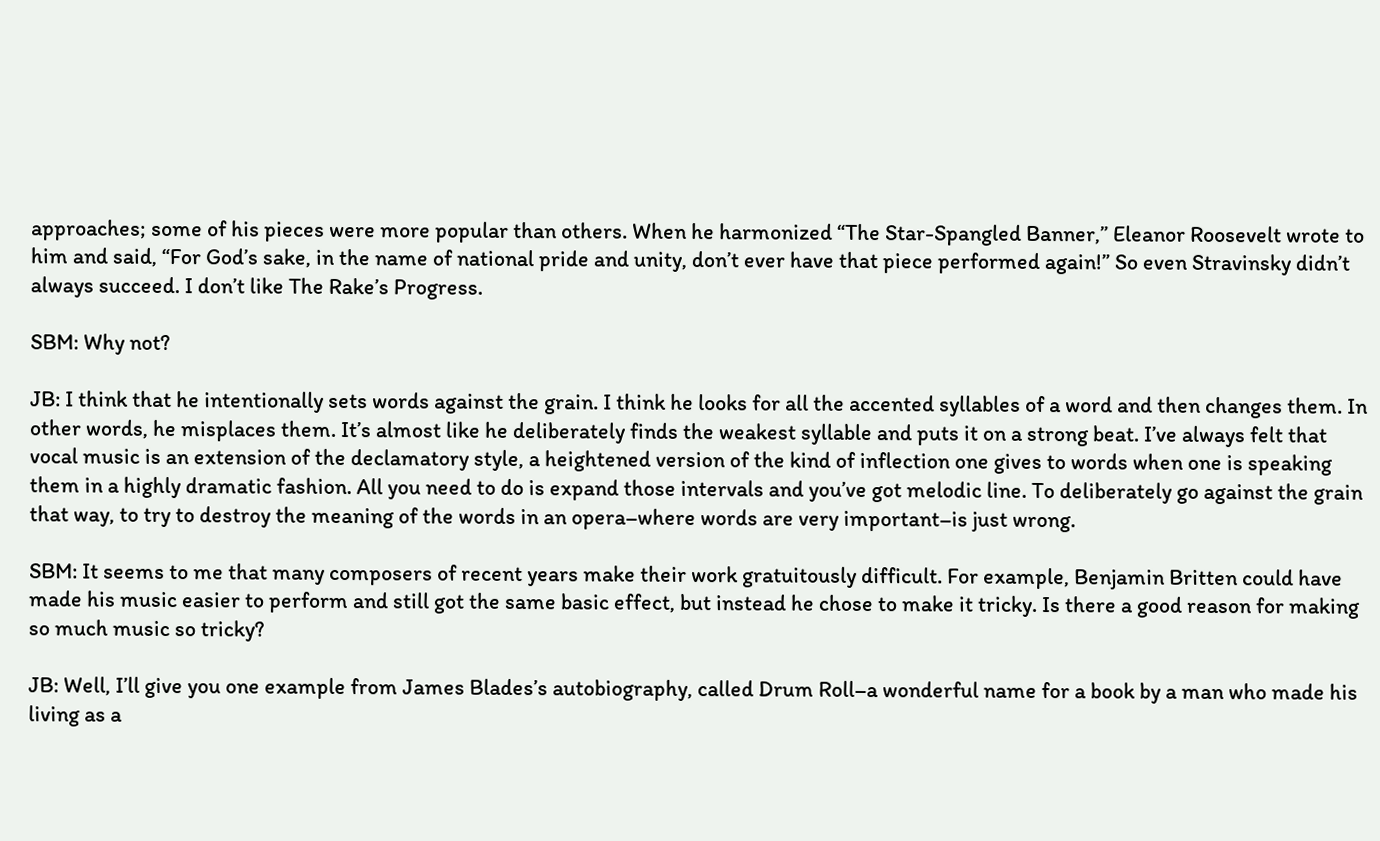approaches; some of his pieces were more popular than others. When he harmonized “The Star-Spangled Banner,” Eleanor Roosevelt wrote to him and said, “For God’s sake, in the name of national pride and unity, don’t ever have that piece performed again!” So even Stravinsky didn’t always succeed. I don’t like The Rake’s Progress.

SBM: Why not?

JB: I think that he intentionally sets words against the grain. I think he looks for all the accented syllables of a word and then changes them. In other words, he misplaces them. It’s almost like he deliberately finds the weakest syllable and puts it on a strong beat. I’ve always felt that vocal music is an extension of the declamatory style, a heightened version of the kind of inflection one gives to words when one is speaking them in a highly dramatic fashion. All you need to do is expand those intervals and you’ve got melodic line. To deliberately go against the grain that way, to try to destroy the meaning of the words in an opera–where words are very important–is just wrong.

SBM: It seems to me that many composers of recent years make their work gratuitously difficult. For example, Benjamin Britten could have made his music easier to perform and still got the same basic effect, but instead he chose to make it tricky. Is there a good reason for making so much music so tricky?

JB: Well, I’ll give you one example from James Blades’s autobiography, called Drum Roll–a wonderful name for a book by a man who made his living as a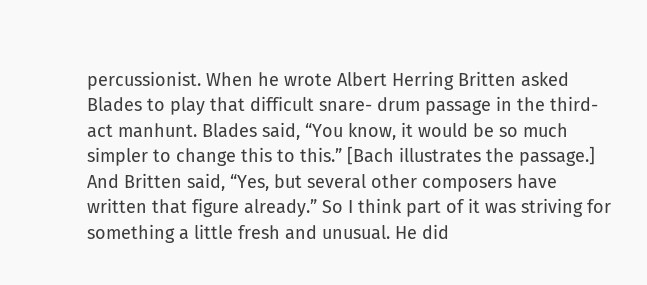percussionist. When he wrote Albert Herring Britten asked Blades to play that difficult snare- drum passage in the third-act manhunt. Blades said, “You know, it would be so much simpler to change this to this.” [Bach illustrates the passage.] And Britten said, “Yes, but several other composers have written that figure already.” So I think part of it was striving for something a little fresh and unusual. He did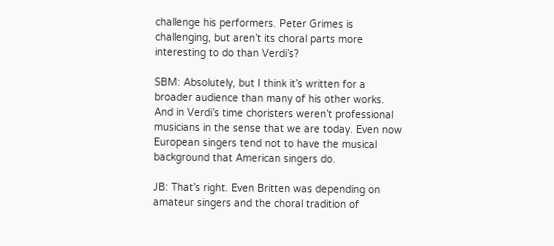challenge his performers. Peter Grimes is challenging, but aren’t its choral parts more interesting to do than Verdi’s?

SBM: Absolutely, but I think it’s written for a broader audience than many of his other works. And in Verdi’s time choristers weren’t professional musicians in the sense that we are today. Even now European singers tend not to have the musical background that American singers do.

JB: That’s right. Even Britten was depending on amateur singers and the choral tradition of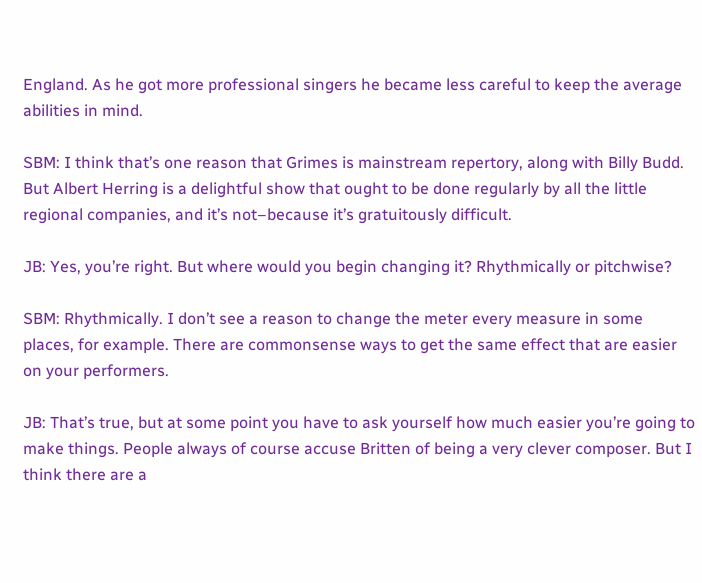England. As he got more professional singers he became less careful to keep the average abilities in mind.

SBM: I think that’s one reason that Grimes is mainstream repertory, along with Billy Budd. But Albert Herring is a delightful show that ought to be done regularly by all the little regional companies, and it’s not–because it’s gratuitously difficult.

JB: Yes, you’re right. But where would you begin changing it? Rhythmically or pitchwise?

SBM: Rhythmically. I don’t see a reason to change the meter every measure in some places, for example. There are commonsense ways to get the same effect that are easier on your performers.

JB: That’s true, but at some point you have to ask yourself how much easier you’re going to make things. People always of course accuse Britten of being a very clever composer. But I think there are a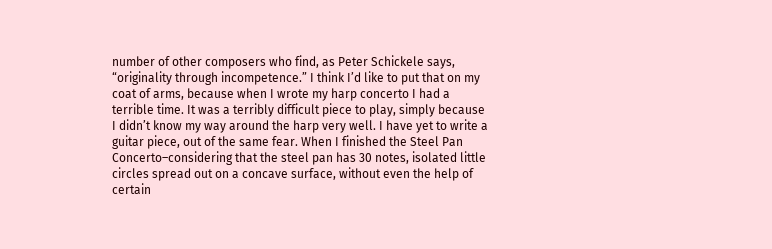number of other composers who find, as Peter Schickele says, “originality through incompetence.” I think I’d like to put that on my coat of arms, because when I wrote my harp concerto I had a terrible time. It was a terribly difficult piece to play, simply because I didn’t know my way around the harp very well. I have yet to write a guitar piece, out of the same fear. When I finished the Steel Pan Concerto–considering that the steel pan has 30 notes, isolated little circles spread out on a concave surface, without even the help of certain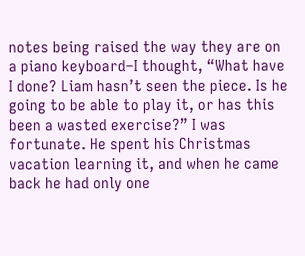notes being raised the way they are on a piano keyboard–I thought, “What have I done? Liam hasn’t seen the piece. Is he going to be able to play it, or has this been a wasted exercise?” I was fortunate. He spent his Christmas vacation learning it, and when he came back he had only one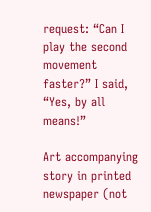request: “Can I play the second movement faster?” I said, “Yes, by all means!”

Art accompanying story in printed newspaper (not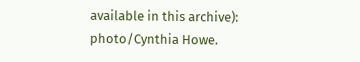available in this archive): photo/Cynthia Howe.